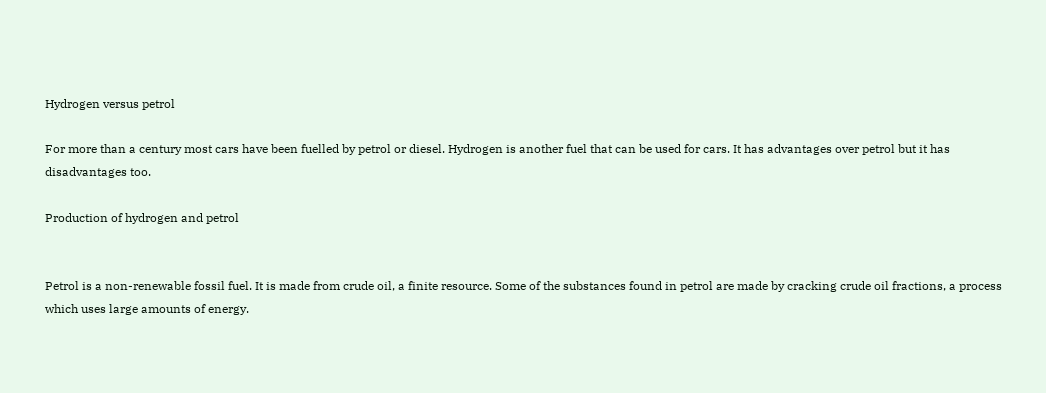Hydrogen versus petrol

For more than a century most cars have been fuelled by petrol or diesel. Hydrogen is another fuel that can be used for cars. It has advantages over petrol but it has disadvantages too.

Production of hydrogen and petrol


Petrol is a non-renewable fossil fuel. It is made from crude oil, a finite resource. Some of the substances found in petrol are made by cracking crude oil fractions, a process which uses large amounts of energy.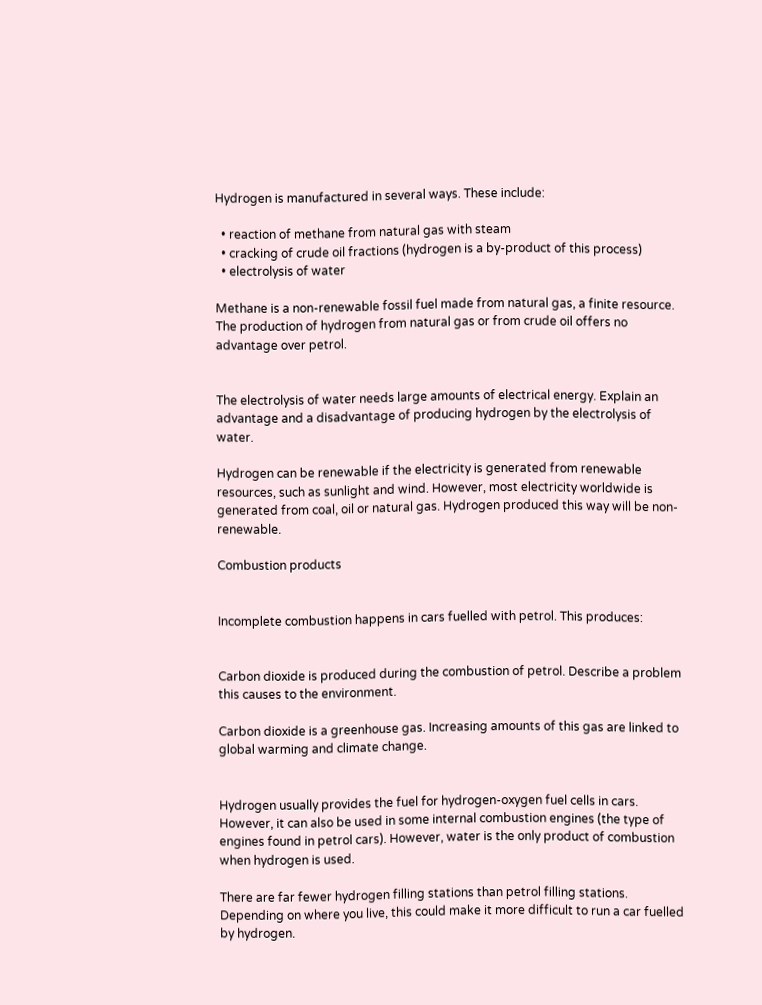Hydrogen is manufactured in several ways. These include:

  • reaction of methane from natural gas with steam
  • cracking of crude oil fractions (hydrogen is a by-product of this process)
  • electrolysis of water

Methane is a non-renewable fossil fuel made from natural gas, a finite resource. The production of hydrogen from natural gas or from crude oil offers no advantage over petrol.


The electrolysis of water needs large amounts of electrical energy. Explain an advantage and a disadvantage of producing hydrogen by the electrolysis of water.

Hydrogen can be renewable if the electricity is generated from renewable resources, such as sunlight and wind. However, most electricity worldwide is generated from coal, oil or natural gas. Hydrogen produced this way will be non-renewable.

Combustion products


Incomplete combustion happens in cars fuelled with petrol. This produces:


Carbon dioxide is produced during the combustion of petrol. Describe a problem this causes to the environment.

Carbon dioxide is a greenhouse gas. Increasing amounts of this gas are linked to global warming and climate change.


Hydrogen usually provides the fuel for hydrogen-oxygen fuel cells in cars. However, it can also be used in some internal combustion engines (the type of engines found in petrol cars). However, water is the only product of combustion when hydrogen is used.

There are far fewer hydrogen filling stations than petrol filling stations. Depending on where you live, this could make it more difficult to run a car fuelled by hydrogen.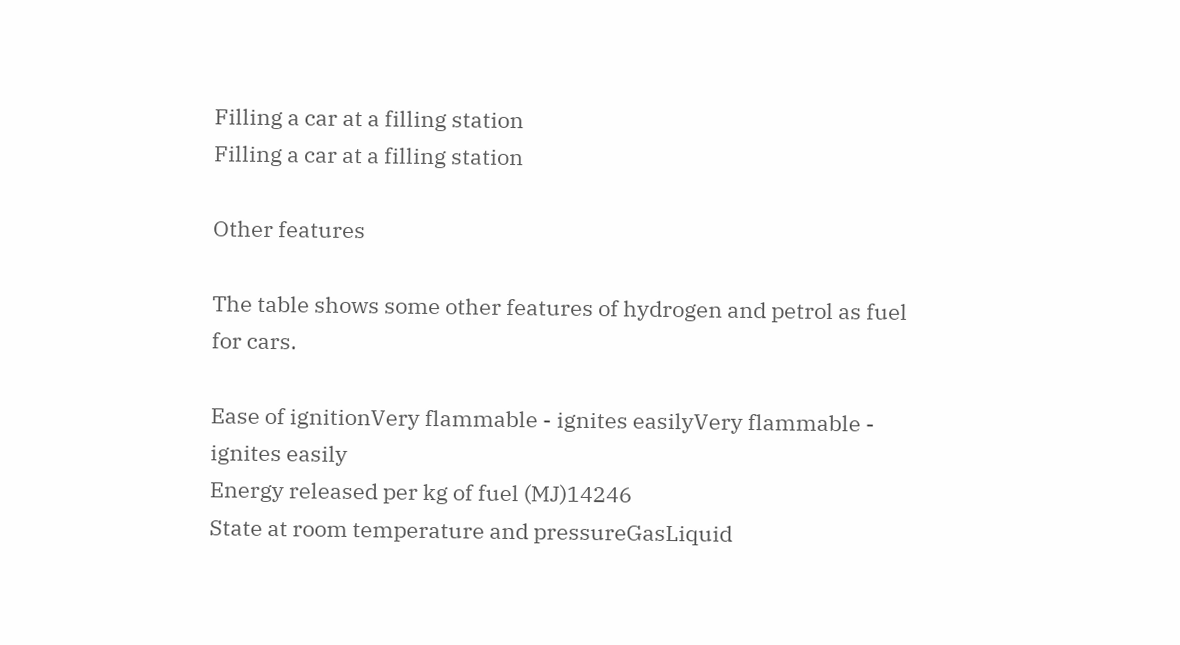Filling a car at a filling station
Filling a car at a filling station

Other features

The table shows some other features of hydrogen and petrol as fuel for cars.

Ease of ignitionVery flammable - ignites easilyVery flammable - ignites easily
Energy released per kg of fuel (MJ)14246
State at room temperature and pressureGasLiquid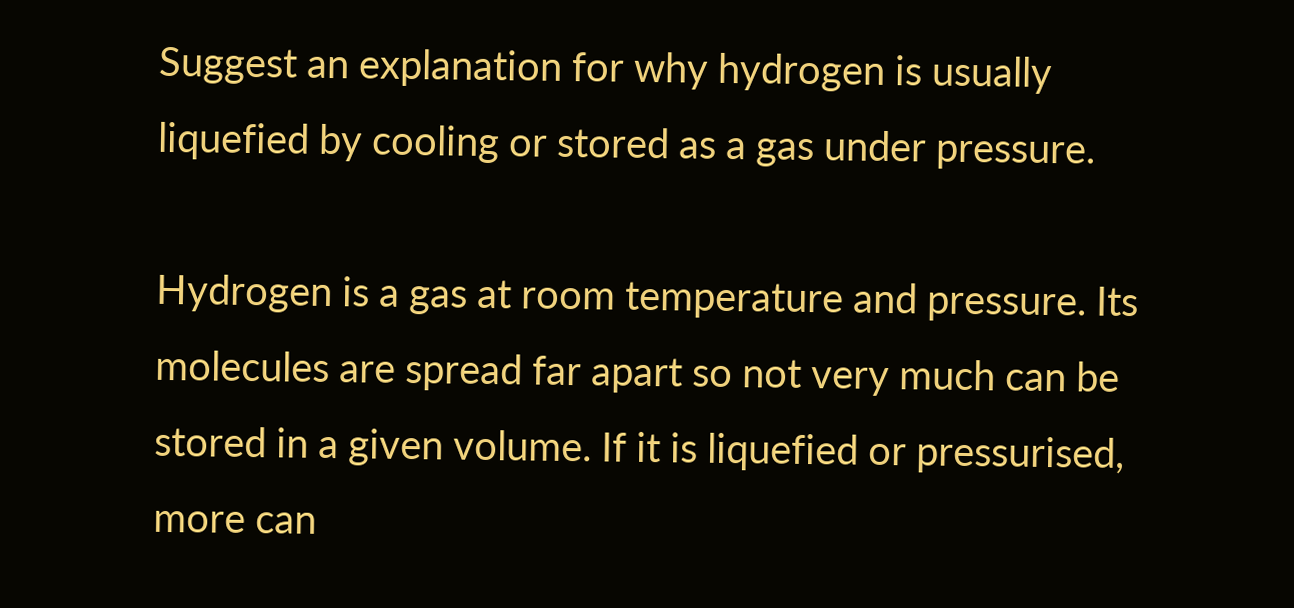Suggest an explanation for why hydrogen is usually liquefied by cooling or stored as a gas under pressure.

Hydrogen is a gas at room temperature and pressure. Its molecules are spread far apart so not very much can be stored in a given volume. If it is liquefied or pressurised, more can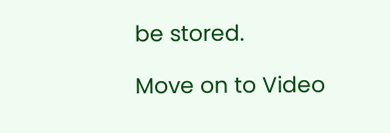be stored.

Move on to Video